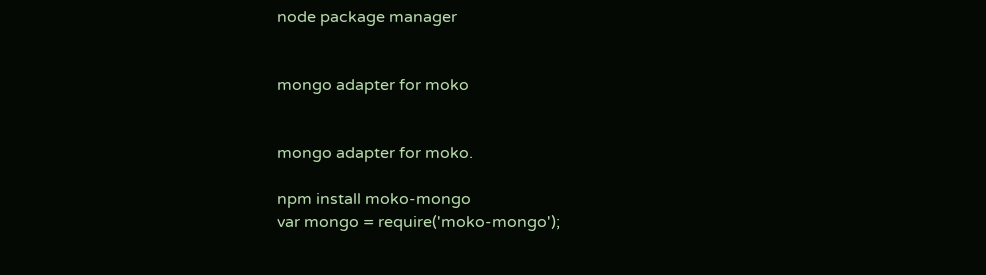node package manager


mongo adapter for moko


mongo adapter for moko.

npm install moko-mongo
var mongo = require('moko-mongo');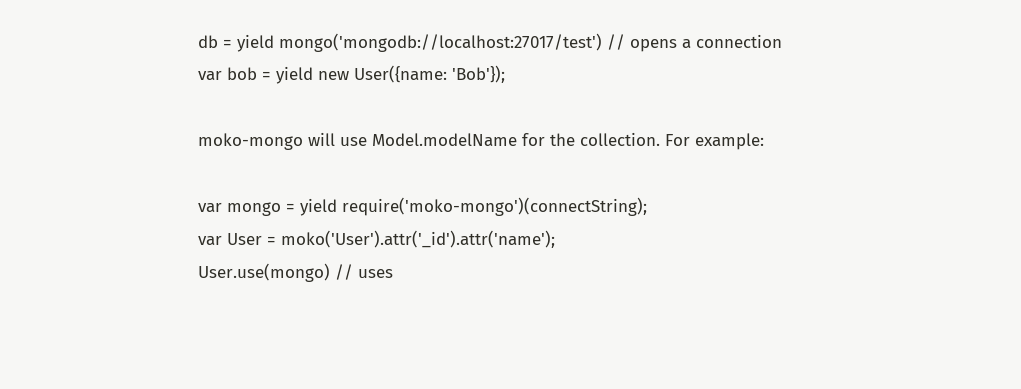db = yield mongo('mongodb://localhost:27017/test') // opens a connection
var bob = yield new User({name: 'Bob'});

moko-mongo will use Model.modelName for the collection. For example:

var mongo = yield require('moko-mongo')(connectString);
var User = moko('User').attr('_id').attr('name');
User.use(mongo) // uses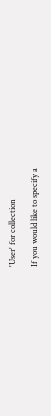'User' for collection

If you would like to specify a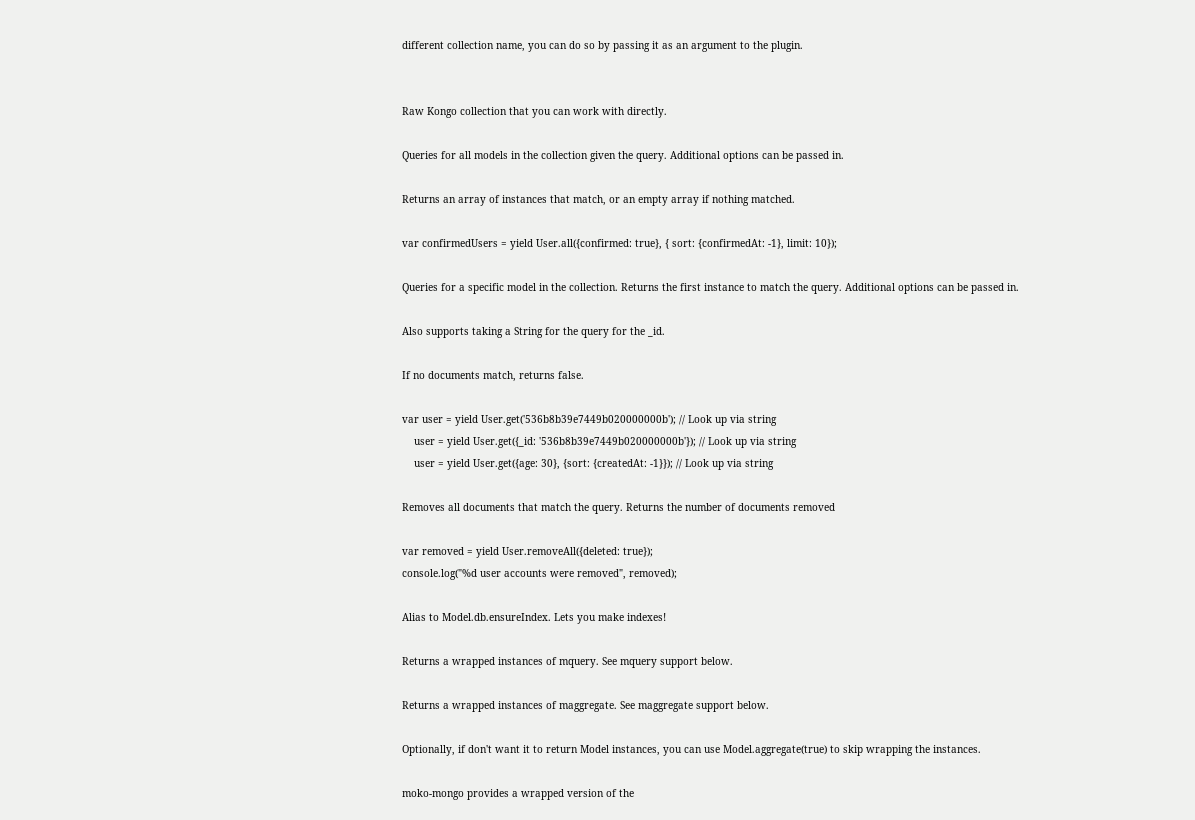different collection name, you can do so by passing it as an argument to the plugin.


Raw Kongo collection that you can work with directly.

Queries for all models in the collection given the query. Additional options can be passed in.

Returns an array of instances that match, or an empty array if nothing matched.

var confirmedUsers = yield User.all({confirmed: true}, { sort: {confirmedAt: -1}, limit: 10});

Queries for a specific model in the collection. Returns the first instance to match the query. Additional options can be passed in.

Also supports taking a String for the query for the _id.

If no documents match, returns false.

var user = yield User.get('536b8b39e7449b020000000b'); // Look up via string
    user = yield User.get({_id: '536b8b39e7449b020000000b'}); // Look up via string
    user = yield User.get({age: 30}, {sort: {createdAt: -1}}); // Look up via string

Removes all documents that match the query. Returns the number of documents removed

var removed = yield User.removeAll({deleted: true});
console.log("%d user accounts were removed", removed);

Alias to Model.db.ensureIndex. Lets you make indexes!

Returns a wrapped instances of mquery. See mquery support below.

Returns a wrapped instances of maggregate. See maggregate support below.

Optionally, if don't want it to return Model instances, you can use Model.aggregate(true) to skip wrapping the instances.

moko-mongo provides a wrapped version of the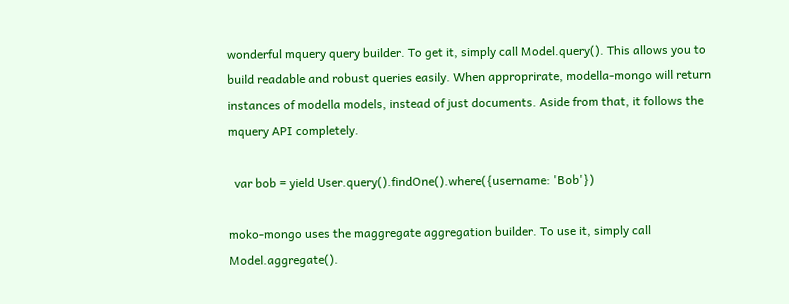wonderful mquery query builder. To get it, simply call Model.query(). This allows you to build readable and robust queries easily. When approprirate, modella-mongo will return instances of modella models, instead of just documents. Aside from that, it follows the mquery API completely.

  var bob = yield User.query().findOne().where({username: 'Bob'})

moko-mongo uses the maggregate aggregation builder. To use it, simply call Model.aggregate().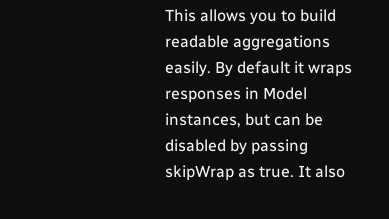This allows you to build readable aggregations easily. By default it wraps responses in Model instances, but can be disabled by passing skipWrap as true. It also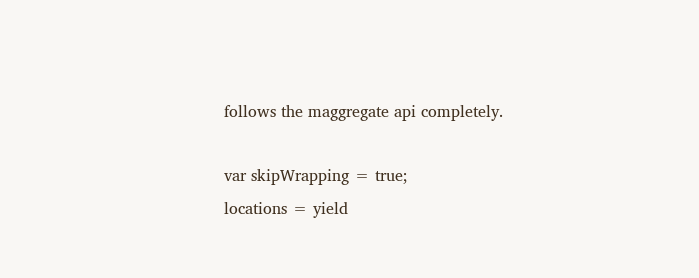follows the maggregate api completely.

var skipWrapping = true;
locations = yield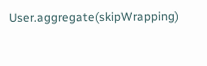User.aggregate(skipWrapping)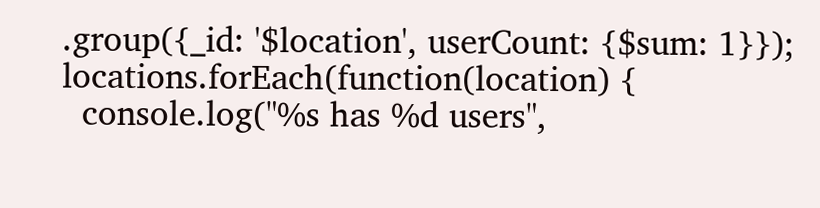.group({_id: '$location', userCount: {$sum: 1}});
locations.forEach(function(location) {
  console.log("%s has %d users",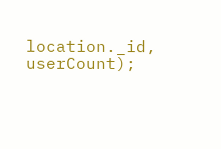location._id, userCount);